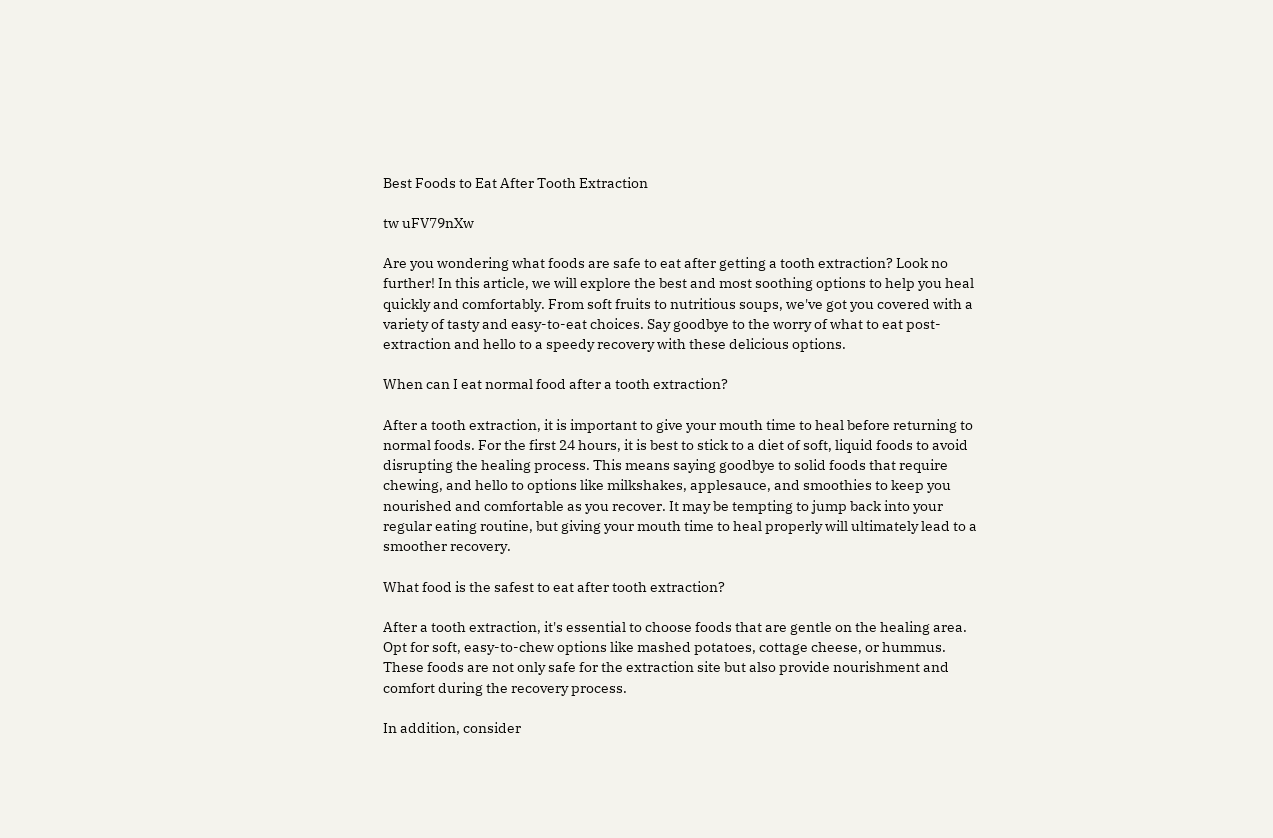Best Foods to Eat After Tooth Extraction

tw uFV79nXw

Are you wondering what foods are safe to eat after getting a tooth extraction? Look no further! In this article, we will explore the best and most soothing options to help you heal quickly and comfortably. From soft fruits to nutritious soups, we've got you covered with a variety of tasty and easy-to-eat choices. Say goodbye to the worry of what to eat post-extraction and hello to a speedy recovery with these delicious options.

When can I eat normal food after a tooth extraction?

After a tooth extraction, it is important to give your mouth time to heal before returning to normal foods. For the first 24 hours, it is best to stick to a diet of soft, liquid foods to avoid disrupting the healing process. This means saying goodbye to solid foods that require chewing, and hello to options like milkshakes, applesauce, and smoothies to keep you nourished and comfortable as you recover. It may be tempting to jump back into your regular eating routine, but giving your mouth time to heal properly will ultimately lead to a smoother recovery.

What food is the safest to eat after tooth extraction?

After a tooth extraction, it's essential to choose foods that are gentle on the healing area. Opt for soft, easy-to-chew options like mashed potatoes, cottage cheese, or hummus. These foods are not only safe for the extraction site but also provide nourishment and comfort during the recovery process.

In addition, consider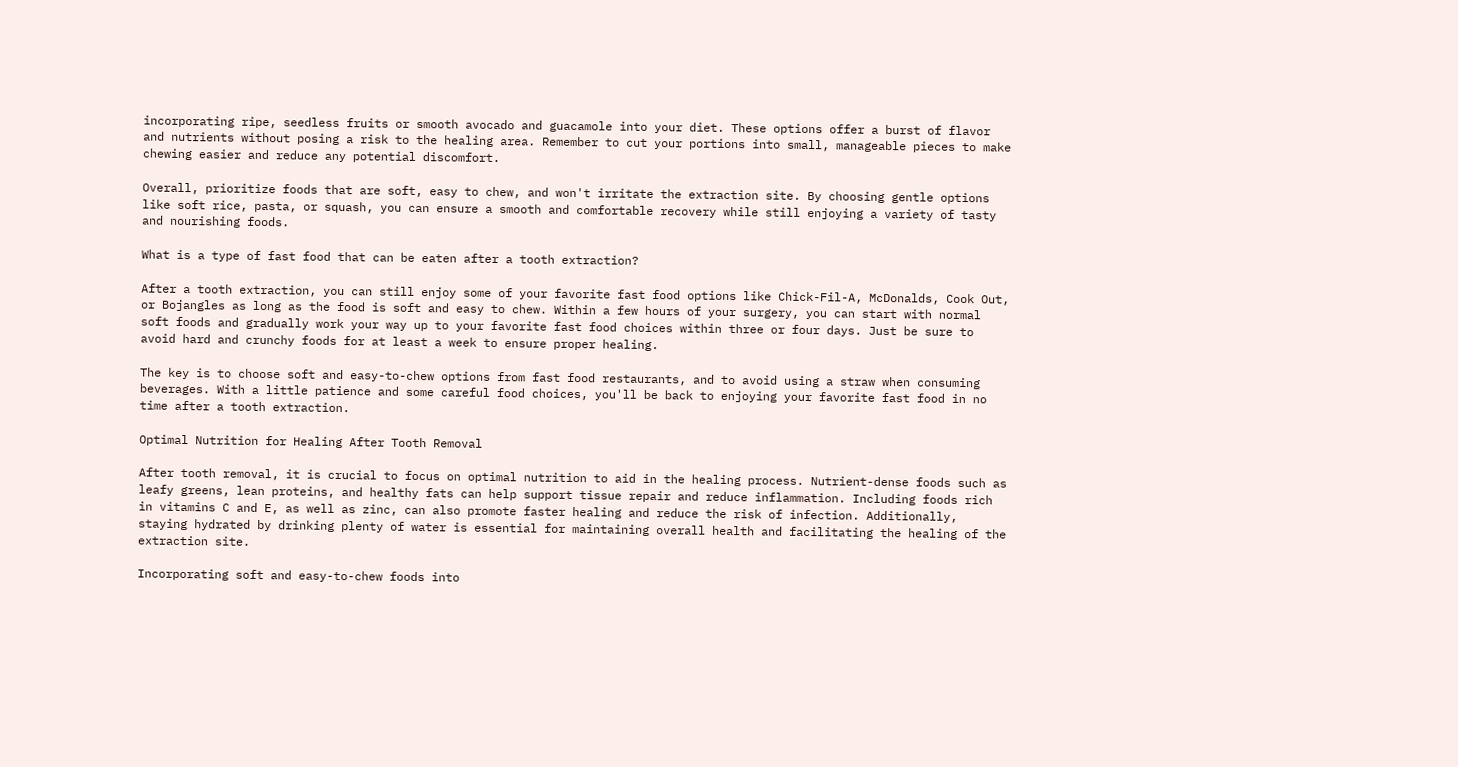incorporating ripe, seedless fruits or smooth avocado and guacamole into your diet. These options offer a burst of flavor and nutrients without posing a risk to the healing area. Remember to cut your portions into small, manageable pieces to make chewing easier and reduce any potential discomfort.

Overall, prioritize foods that are soft, easy to chew, and won't irritate the extraction site. By choosing gentle options like soft rice, pasta, or squash, you can ensure a smooth and comfortable recovery while still enjoying a variety of tasty and nourishing foods.

What is a type of fast food that can be eaten after a tooth extraction?

After a tooth extraction, you can still enjoy some of your favorite fast food options like Chick-Fil-A, McDonalds, Cook Out, or Bojangles as long as the food is soft and easy to chew. Within a few hours of your surgery, you can start with normal soft foods and gradually work your way up to your favorite fast food choices within three or four days. Just be sure to avoid hard and crunchy foods for at least a week to ensure proper healing.

The key is to choose soft and easy-to-chew options from fast food restaurants, and to avoid using a straw when consuming beverages. With a little patience and some careful food choices, you'll be back to enjoying your favorite fast food in no time after a tooth extraction.

Optimal Nutrition for Healing After Tooth Removal

After tooth removal, it is crucial to focus on optimal nutrition to aid in the healing process. Nutrient-dense foods such as leafy greens, lean proteins, and healthy fats can help support tissue repair and reduce inflammation. Including foods rich in vitamins C and E, as well as zinc, can also promote faster healing and reduce the risk of infection. Additionally, staying hydrated by drinking plenty of water is essential for maintaining overall health and facilitating the healing of the extraction site.

Incorporating soft and easy-to-chew foods into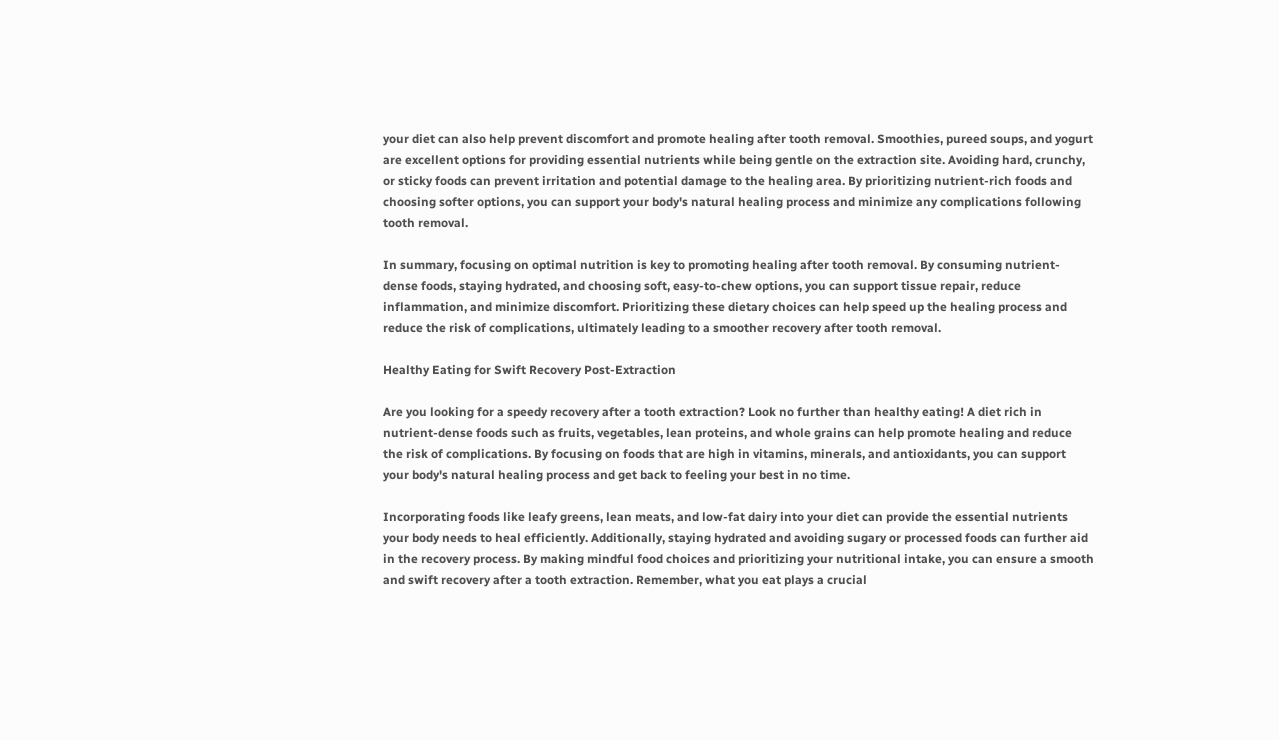your diet can also help prevent discomfort and promote healing after tooth removal. Smoothies, pureed soups, and yogurt are excellent options for providing essential nutrients while being gentle on the extraction site. Avoiding hard, crunchy, or sticky foods can prevent irritation and potential damage to the healing area. By prioritizing nutrient-rich foods and choosing softer options, you can support your body's natural healing process and minimize any complications following tooth removal.

In summary, focusing on optimal nutrition is key to promoting healing after tooth removal. By consuming nutrient-dense foods, staying hydrated, and choosing soft, easy-to-chew options, you can support tissue repair, reduce inflammation, and minimize discomfort. Prioritizing these dietary choices can help speed up the healing process and reduce the risk of complications, ultimately leading to a smoother recovery after tooth removal.

Healthy Eating for Swift Recovery Post-Extraction

Are you looking for a speedy recovery after a tooth extraction? Look no further than healthy eating! A diet rich in nutrient-dense foods such as fruits, vegetables, lean proteins, and whole grains can help promote healing and reduce the risk of complications. By focusing on foods that are high in vitamins, minerals, and antioxidants, you can support your body's natural healing process and get back to feeling your best in no time.

Incorporating foods like leafy greens, lean meats, and low-fat dairy into your diet can provide the essential nutrients your body needs to heal efficiently. Additionally, staying hydrated and avoiding sugary or processed foods can further aid in the recovery process. By making mindful food choices and prioritizing your nutritional intake, you can ensure a smooth and swift recovery after a tooth extraction. Remember, what you eat plays a crucial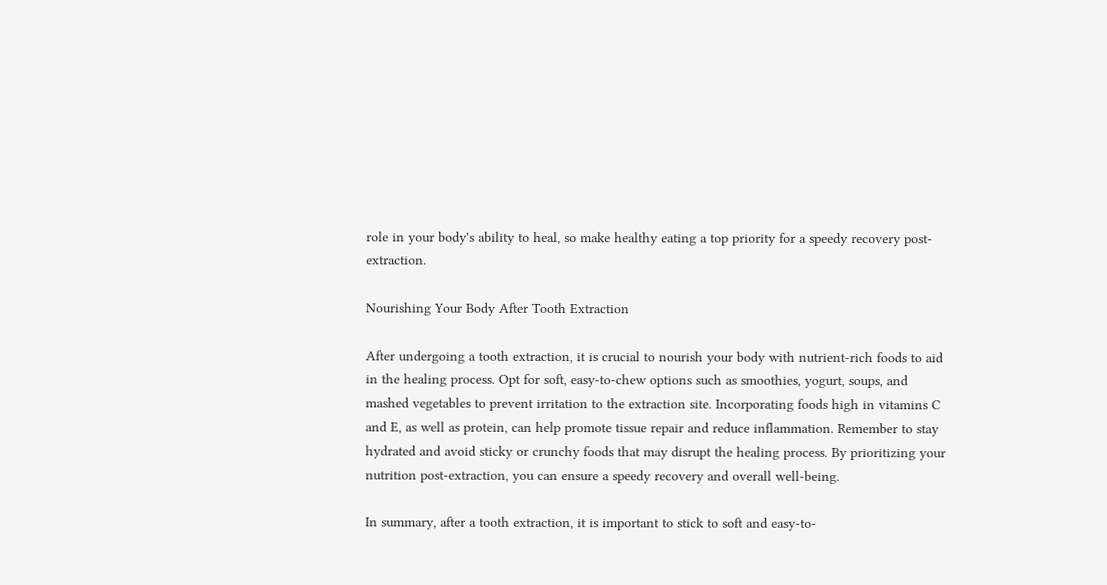role in your body's ability to heal, so make healthy eating a top priority for a speedy recovery post-extraction.

Nourishing Your Body After Tooth Extraction

After undergoing a tooth extraction, it is crucial to nourish your body with nutrient-rich foods to aid in the healing process. Opt for soft, easy-to-chew options such as smoothies, yogurt, soups, and mashed vegetables to prevent irritation to the extraction site. Incorporating foods high in vitamins C and E, as well as protein, can help promote tissue repair and reduce inflammation. Remember to stay hydrated and avoid sticky or crunchy foods that may disrupt the healing process. By prioritizing your nutrition post-extraction, you can ensure a speedy recovery and overall well-being.

In summary, after a tooth extraction, it is important to stick to soft and easy-to-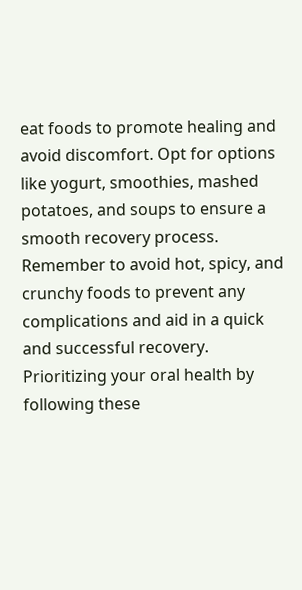eat foods to promote healing and avoid discomfort. Opt for options like yogurt, smoothies, mashed potatoes, and soups to ensure a smooth recovery process. Remember to avoid hot, spicy, and crunchy foods to prevent any complications and aid in a quick and successful recovery. Prioritizing your oral health by following these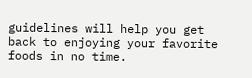guidelines will help you get back to enjoying your favorite foods in no time.